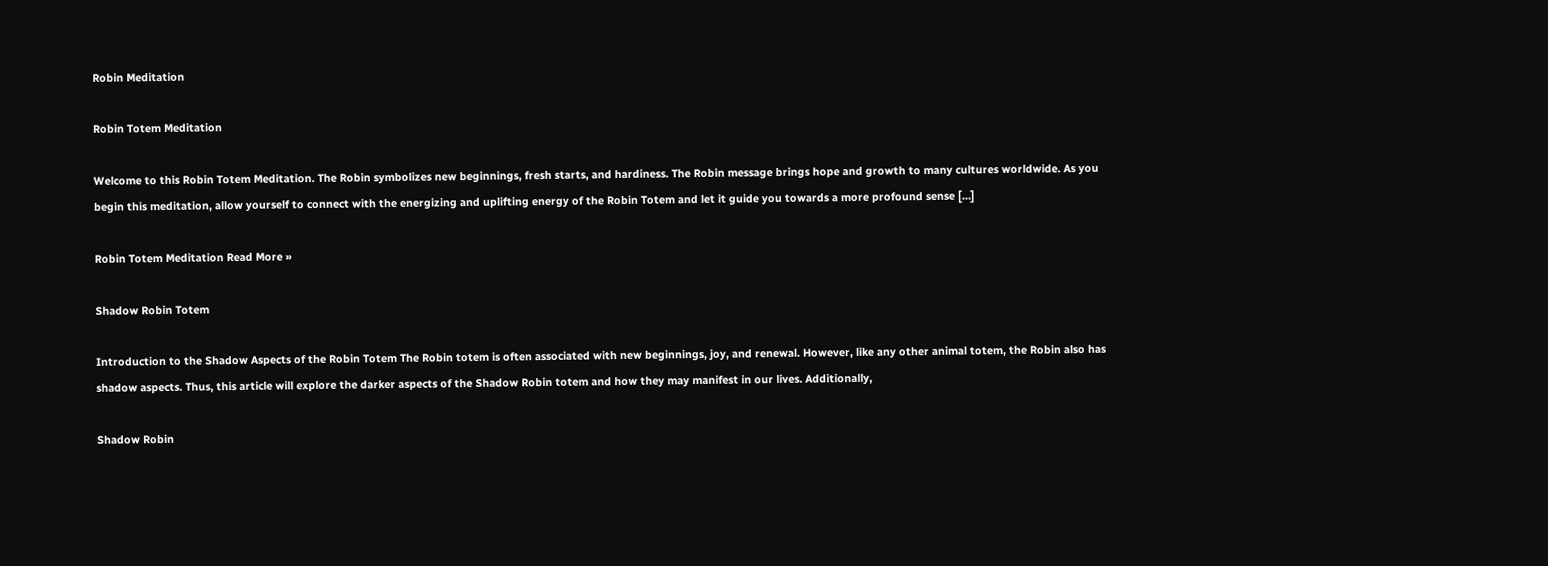Robin Meditation

Robin Totem Meditation

Welcome to this Robin Totem Meditation. The Robin symbolizes new beginnings, fresh starts, and hardiness. The Robin message brings hope and growth to many cultures worldwide. As you begin this meditation, allow yourself to connect with the energizing and uplifting energy of the Robin Totem and let it guide you towards a more profound sense […]

Robin Totem Meditation Read More »

Shadow Robin Totem

Introduction to the Shadow Aspects of the Robin Totem The Robin totem is often associated with new beginnings, joy, and renewal. However, like any other animal totem, the Robin also has shadow aspects. Thus, this article will explore the darker aspects of the Shadow Robin totem and how they may manifest in our lives. Additionally,

Shadow Robin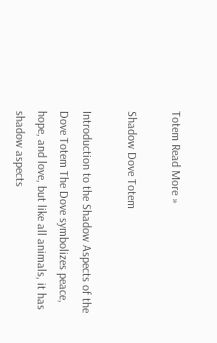Totem Read More »

Shadow Dove Totem

Introduction to the Shadow Aspects of the Dove Totem The Dove symbolizes peace, hope, and love, but like all animals, it has shadow aspects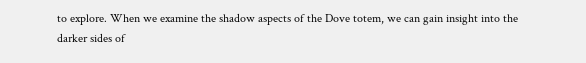to explore. When we examine the shadow aspects of the Dove totem, we can gain insight into the darker sides of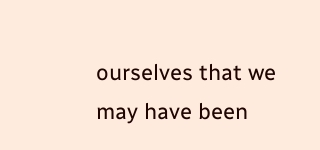ourselves that we may have been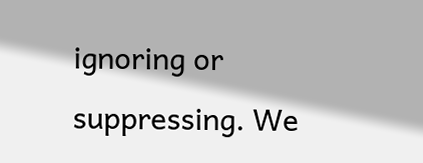ignoring or suppressing. We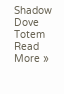Shadow Dove Totem Read More »